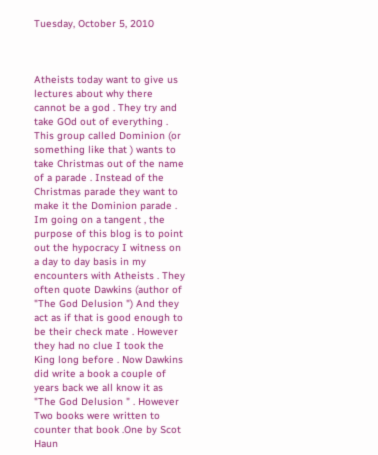Tuesday, October 5, 2010



Atheists today want to give us lectures about why there cannot be a god . They try and take GOd out of everything . This group called Dominion (or something like that ) wants to take Christmas out of the name of a parade . Instead of the Christmas parade they want to make it the Dominion parade .
Im going on a tangent , the purpose of this blog is to point out the hypocracy I witness on a day to day basis in my encounters with Atheists . They often quote Dawkins (author of "The God Delusion ") And they act as if that is good enough to be their check mate . However they had no clue I took the King long before . Now Dawkins did write a book a couple of years back we all know it as "The God Delusion " . However Two books were written to counter that book .One by Scot Haun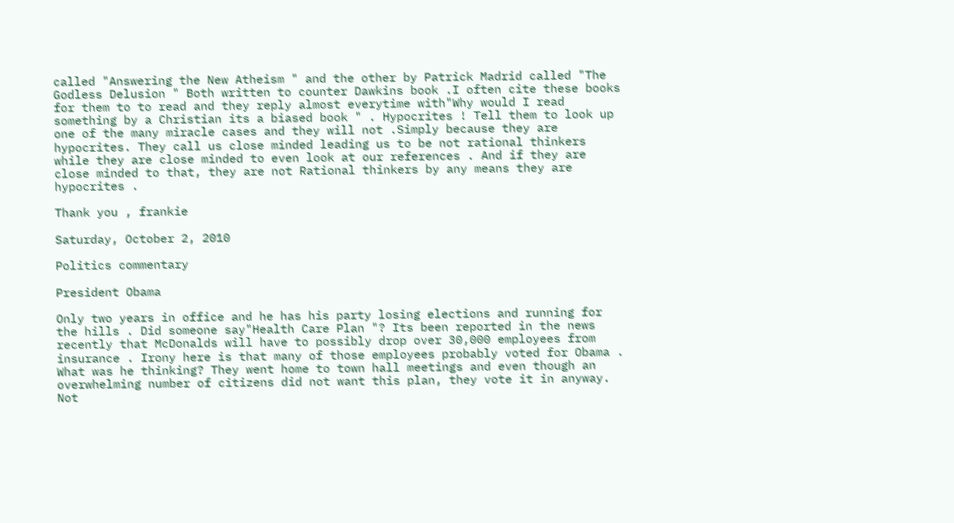called "Answering the New Atheism " and the other by Patrick Madrid called "The Godless Delusion " Both written to counter Dawkins book .I often cite these books for them to to read and they reply almost everytime with"Why would I read something by a Christian its a biased book " . Hypocrites ! Tell them to look up one of the many miracle cases and they will not .Simply because they are hypocrites. They call us close minded leading us to be not rational thinkers while they are close minded to even look at our references . And if they are close minded to that, they are not Rational thinkers by any means they are hypocrites .

Thank you , frankie

Saturday, October 2, 2010

Politics commentary

President Obama

Only two years in office and he has his party losing elections and running for the hills . Did someone say"Health Care Plan "? Its been reported in the news recently that McDonalds will have to possibly drop over 30,000 employees from insurance . Irony here is that many of those employees probably voted for Obama . What was he thinking? They went home to town hall meetings and even though an overwhelming number of citizens did not want this plan, they vote it in anyway. Not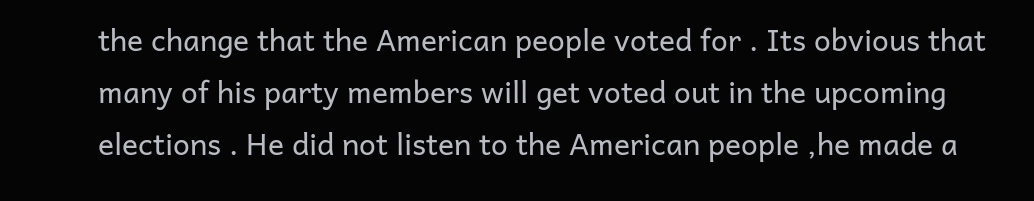the change that the American people voted for . Its obvious that many of his party members will get voted out in the upcoming elections . He did not listen to the American people ,he made a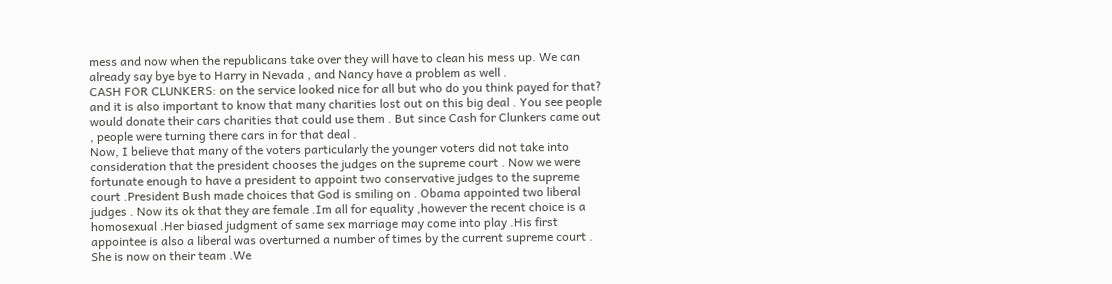mess and now when the republicans take over they will have to clean his mess up. We can already say bye bye to Harry in Nevada , and Nancy have a problem as well .
CASH FOR CLUNKERS: on the service looked nice for all but who do you think payed for that? and it is also important to know that many charities lost out on this big deal . You see people would donate their cars charities that could use them . But since Cash for Clunkers came out , people were turning there cars in for that deal .
Now, I believe that many of the voters particularly the younger voters did not take into consideration that the president chooses the judges on the supreme court . Now we were fortunate enough to have a president to appoint two conservative judges to the supreme court .President Bush made choices that God is smiling on . Obama appointed two liberal judges . Now its ok that they are female .Im all for equality ,however the recent choice is a homosexual .Her biased judgment of same sex marriage may come into play .His first appointee is also a liberal was overturned a number of times by the current supreme court . She is now on their team .We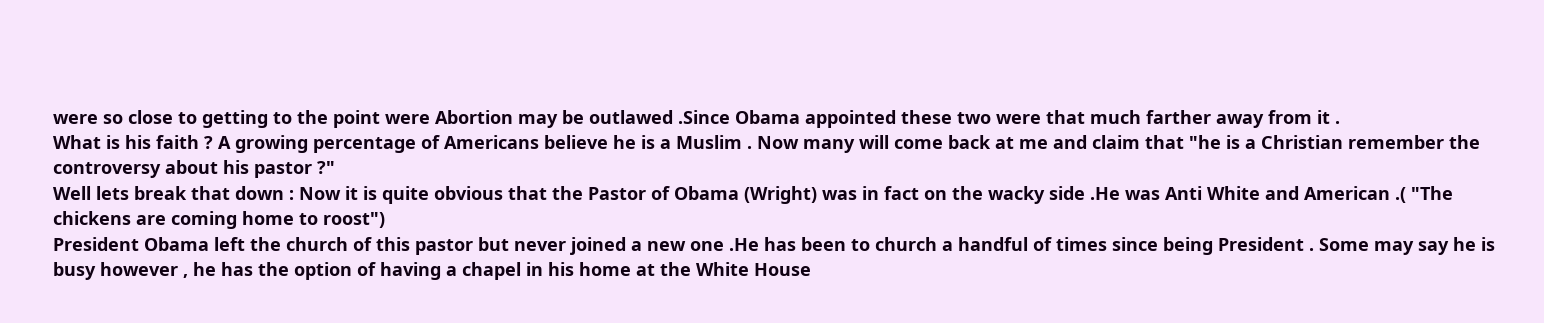were so close to getting to the point were Abortion may be outlawed .Since Obama appointed these two were that much farther away from it .
What is his faith ? A growing percentage of Americans believe he is a Muslim . Now many will come back at me and claim that "he is a Christian remember the controversy about his pastor ?"
Well lets break that down : Now it is quite obvious that the Pastor of Obama (Wright) was in fact on the wacky side .He was Anti White and American .( "The chickens are coming home to roost")
President Obama left the church of this pastor but never joined a new one .He has been to church a handful of times since being President . Some may say he is busy however , he has the option of having a chapel in his home at the White House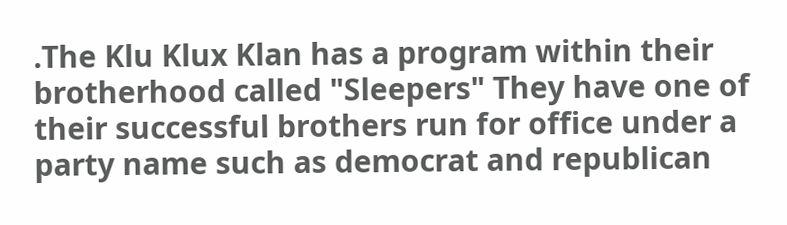.The Klu Klux Klan has a program within their brotherhood called "Sleepers" They have one of their successful brothers run for office under a party name such as democrat and republican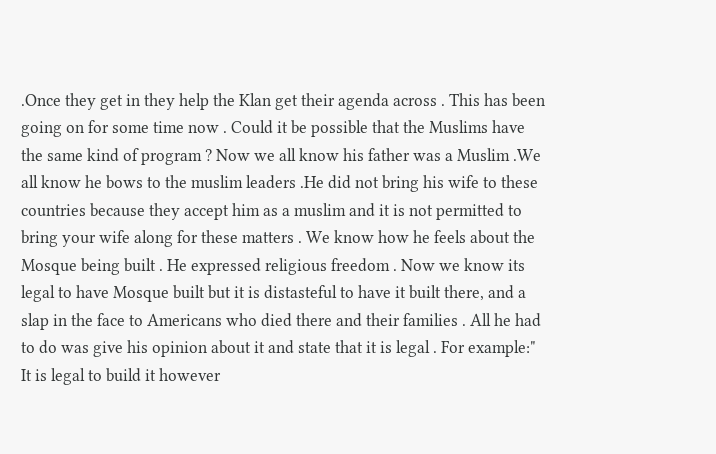.Once they get in they help the Klan get their agenda across . This has been going on for some time now . Could it be possible that the Muslims have the same kind of program ? Now we all know his father was a Muslim .We all know he bows to the muslim leaders .He did not bring his wife to these countries because they accept him as a muslim and it is not permitted to bring your wife along for these matters . We know how he feels about the Mosque being built . He expressed religious freedom . Now we know its legal to have Mosque built but it is distasteful to have it built there, and a slap in the face to Americans who died there and their families . All he had to do was give his opinion about it and state that it is legal . For example:" It is legal to build it however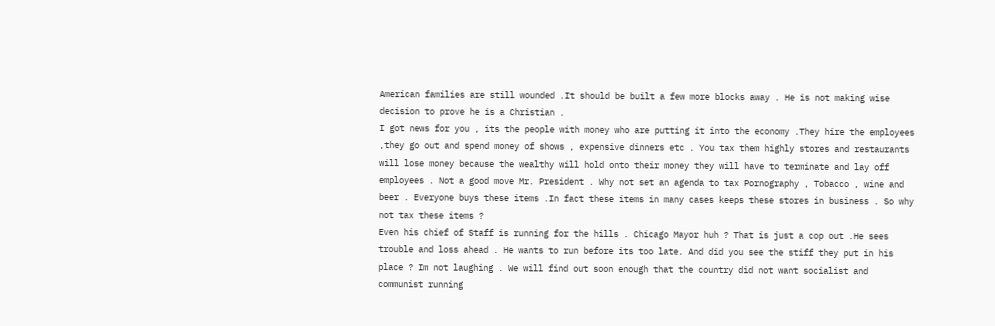American families are still wounded .It should be built a few more blocks away . He is not making wise decision to prove he is a Christian .
I got news for you , its the people with money who are putting it into the economy .They hire the employees ,they go out and spend money of shows , expensive dinners etc . You tax them highly stores and restaurants will lose money because the wealthy will hold onto their money they will have to terminate and lay off employees . Not a good move Mr. President . Why not set an agenda to tax Pornography , Tobacco , wine and beer . Everyone buys these items .In fact these items in many cases keeps these stores in business . So why not tax these items ?
Even his chief of Staff is running for the hills . Chicago Mayor huh ? That is just a cop out .He sees trouble and loss ahead . He wants to run before its too late. And did you see the stiff they put in his place ? Im not laughing . We will find out soon enough that the country did not want socialist and communist running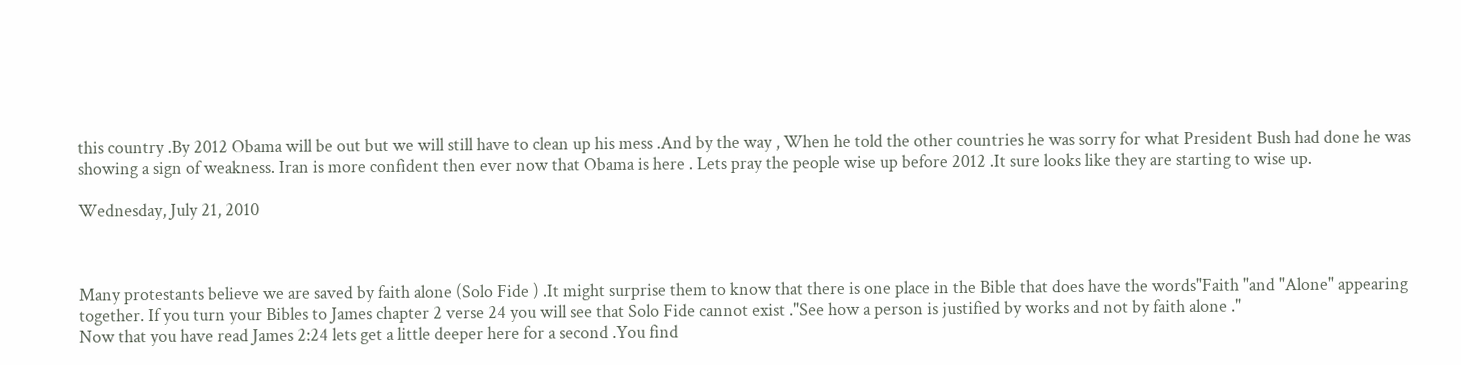this country .By 2012 Obama will be out but we will still have to clean up his mess .And by the way , When he told the other countries he was sorry for what President Bush had done he was showing a sign of weakness. Iran is more confident then ever now that Obama is here . Lets pray the people wise up before 2012 .It sure looks like they are starting to wise up.

Wednesday, July 21, 2010



Many protestants believe we are saved by faith alone (Solo Fide ) .It might surprise them to know that there is one place in the Bible that does have the words"Faith "and "Alone" appearing together. If you turn your Bibles to James chapter 2 verse 24 you will see that Solo Fide cannot exist ."See how a person is justified by works and not by faith alone ."
Now that you have read James 2:24 lets get a little deeper here for a second .You find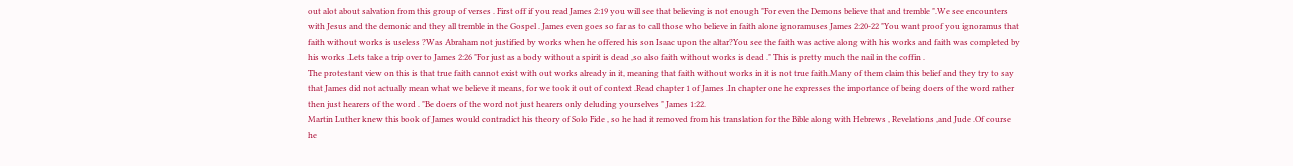out alot about salvation from this group of verses . First off if you read James 2:19 you will see that believing is not enough "For even the Demons believe that and tremble ".We see encounters with Jesus and the demonic and they all tremble in the Gospel . James even goes so far as to call those who believe in faith alone ignoramuses James 2:20-22 "You want proof you ignoramus that faith without works is useless ?Was Abraham not justified by works when he offered his son Isaac upon the altar?You see the faith was active along with his works and faith was completed by his works .Lets take a trip over to James 2:26 "For just as a body without a spirit is dead ,so also faith without works is dead ." This is pretty much the nail in the coffin .
The protestant view on this is that true faith cannot exist with out works already in it, meaning that faith without works in it is not true faith.Many of them claim this belief and they try to say that James did not actually mean what we believe it means, for we took it out of context .Read chapter 1 of James .In chapter one he expresses the importance of being doers of the word rather then just hearers of the word . "Be doers of the word not just hearers only deluding yourselves " James 1:22.
Martin Luther knew this book of James would contradict his theory of Solo Fide , so he had it removed from his translation for the Bible along with Hebrews , Revelations ,and Jude .Of course he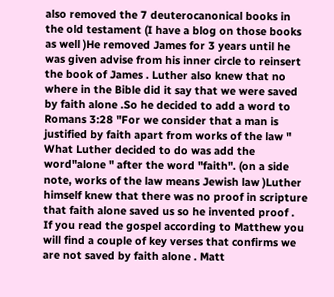also removed the 7 deuterocanonical books in the old testament (I have a blog on those books as well )He removed James for 3 years until he was given advise from his inner circle to reinsert the book of James . Luther also knew that no where in the Bible did it say that we were saved by faith alone .So he decided to add a word to Romans 3:28 "For we consider that a man is justified by faith apart from works of the law " What Luther decided to do was add the word"alone " after the word "faith". (on a side note, works of the law means Jewish law )Luther himself knew that there was no proof in scripture that faith alone saved us so he invented proof .
If you read the gospel according to Matthew you will find a couple of key verses that confirms we are not saved by faith alone . Matt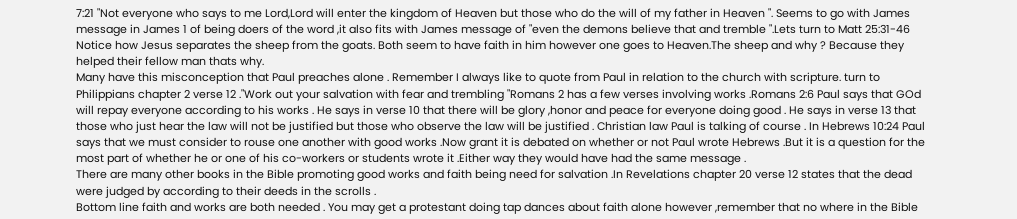7:21 "Not everyone who says to me Lord,Lord will enter the kingdom of Heaven but those who do the will of my father in Heaven ". Seems to go with James message in James 1 of being doers of the word ,it also fits with James message of "even the demons believe that and tremble ".Lets turn to Matt 25:31-46 Notice how Jesus separates the sheep from the goats. Both seem to have faith in him however one goes to Heaven.The sheep and why ? Because they helped their fellow man thats why.
Many have this misconception that Paul preaches alone . Remember I always like to quote from Paul in relation to the church with scripture. turn to Philippians chapter 2 verse 12 ."Work out your salvation with fear and trembling "Romans 2 has a few verses involving works .Romans 2:6 Paul says that GOd will repay everyone according to his works . He says in verse 10 that there will be glory ,honor and peace for everyone doing good . He says in verse 13 that those who just hear the law will not be justified but those who observe the law will be justified . Christian law Paul is talking of course . In Hebrews 10:24 Paul says that we must consider to rouse one another with good works .Now grant it is debated on whether or not Paul wrote Hebrews .But it is a question for the most part of whether he or one of his co-workers or students wrote it .Either way they would have had the same message .
There are many other books in the Bible promoting good works and faith being need for salvation .In Revelations chapter 20 verse 12 states that the dead were judged by according to their deeds in the scrolls .
Bottom line faith and works are both needed . You may get a protestant doing tap dances about faith alone however ,remember that no where in the Bible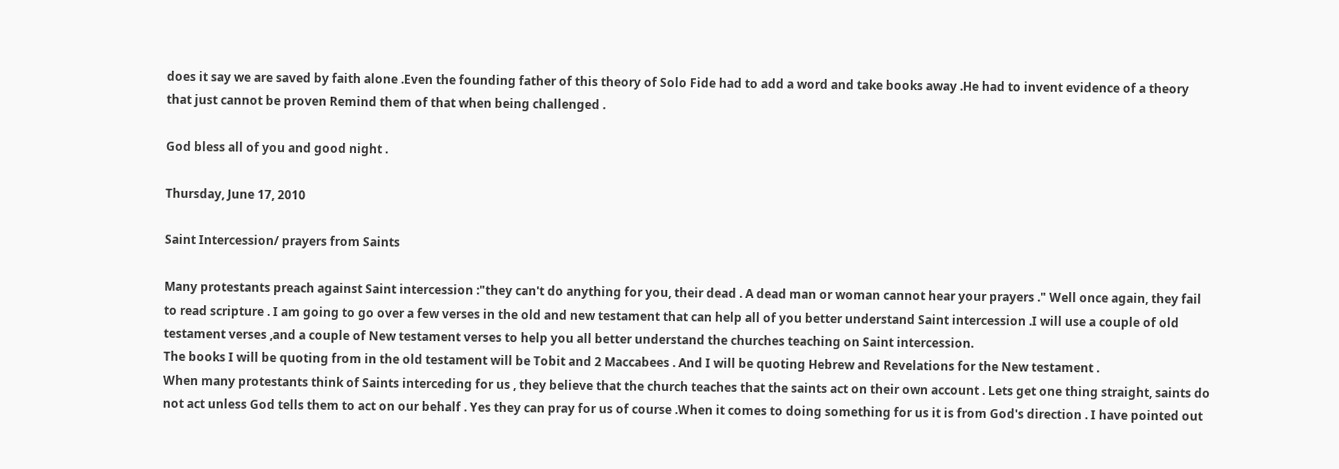does it say we are saved by faith alone .Even the founding father of this theory of Solo Fide had to add a word and take books away .He had to invent evidence of a theory that just cannot be proven Remind them of that when being challenged .

God bless all of you and good night .

Thursday, June 17, 2010

Saint Intercession/ prayers from Saints

Many protestants preach against Saint intercession :"they can't do anything for you, their dead . A dead man or woman cannot hear your prayers ." Well once again, they fail to read scripture . I am going to go over a few verses in the old and new testament that can help all of you better understand Saint intercession .I will use a couple of old testament verses ,and a couple of New testament verses to help you all better understand the churches teaching on Saint intercession.
The books I will be quoting from in the old testament will be Tobit and 2 Maccabees . And I will be quoting Hebrew and Revelations for the New testament .
When many protestants think of Saints interceding for us , they believe that the church teaches that the saints act on their own account . Lets get one thing straight, saints do not act unless God tells them to act on our behalf . Yes they can pray for us of course .When it comes to doing something for us it is from God's direction . I have pointed out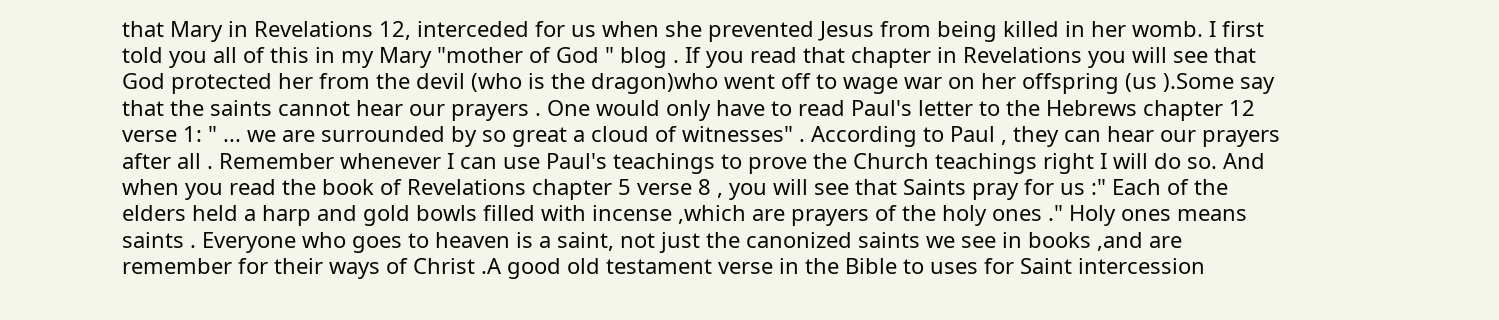that Mary in Revelations 12, interceded for us when she prevented Jesus from being killed in her womb. I first told you all of this in my Mary "mother of God " blog . If you read that chapter in Revelations you will see that God protected her from the devil (who is the dragon)who went off to wage war on her offspring (us ).Some say that the saints cannot hear our prayers . One would only have to read Paul's letter to the Hebrews chapter 12 verse 1: " ... we are surrounded by so great a cloud of witnesses" . According to Paul , they can hear our prayers after all . Remember whenever I can use Paul's teachings to prove the Church teachings right I will do so. And when you read the book of Revelations chapter 5 verse 8 , you will see that Saints pray for us :" Each of the elders held a harp and gold bowls filled with incense ,which are prayers of the holy ones ." Holy ones means saints . Everyone who goes to heaven is a saint, not just the canonized saints we see in books ,and are remember for their ways of Christ .A good old testament verse in the Bible to uses for Saint intercession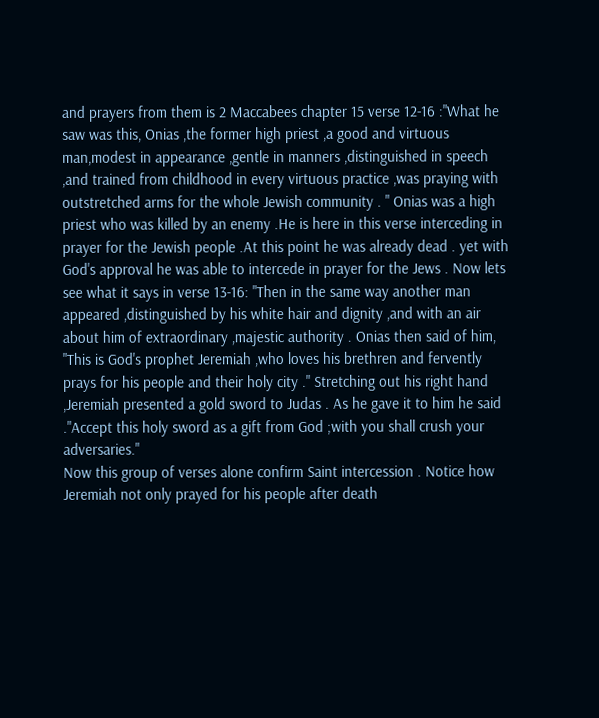and prayers from them is 2 Maccabees chapter 15 verse 12-16 :"What he saw was this, Onias ,the former high priest ,a good and virtuous man,modest in appearance ,gentle in manners ,distinguished in speech ,and trained from childhood in every virtuous practice ,was praying with outstretched arms for the whole Jewish community . " Onias was a high priest who was killed by an enemy .He is here in this verse interceding in prayer for the Jewish people .At this point he was already dead . yet with God's approval he was able to intercede in prayer for the Jews . Now lets see what it says in verse 13-16: "Then in the same way another man appeared ,distinguished by his white hair and dignity ,and with an air about him of extraordinary ,majestic authority . Onias then said of him, "This is God's prophet Jeremiah ,who loves his brethren and fervently prays for his people and their holy city ." Stretching out his right hand ,Jeremiah presented a gold sword to Judas . As he gave it to him he said ."Accept this holy sword as a gift from God ;with you shall crush your adversaries."
Now this group of verses alone confirm Saint intercession . Notice how Jeremiah not only prayed for his people after death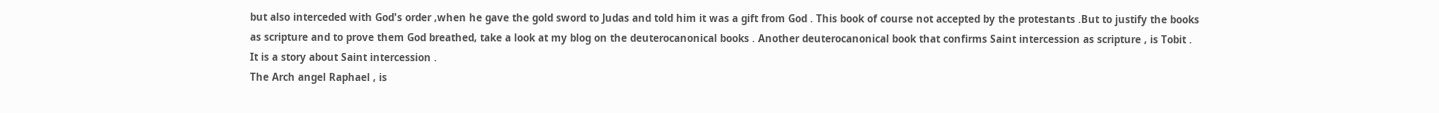but also interceded with God's order ,when he gave the gold sword to Judas and told him it was a gift from God . This book of course not accepted by the protestants .But to justify the books as scripture and to prove them God breathed, take a look at my blog on the deuterocanonical books . Another deuterocanonical book that confirms Saint intercession as scripture , is Tobit . It is a story about Saint intercession .
The Arch angel Raphael , is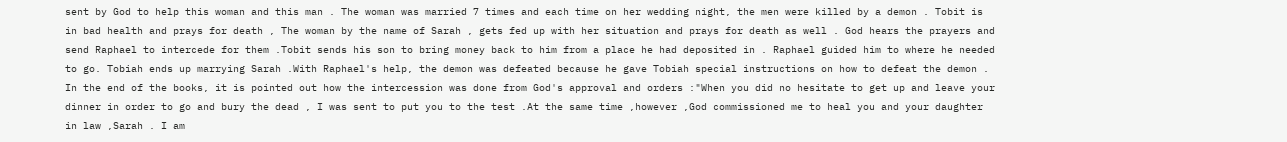sent by God to help this woman and this man . The woman was married 7 times and each time on her wedding night, the men were killed by a demon . Tobit is in bad health and prays for death , The woman by the name of Sarah , gets fed up with her situation and prays for death as well . God hears the prayers and send Raphael to intercede for them .Tobit sends his son to bring money back to him from a place he had deposited in . Raphael guided him to where he needed to go. Tobiah ends up marrying Sarah .With Raphael's help, the demon was defeated because he gave Tobiah special instructions on how to defeat the demon . In the end of the books, it is pointed out how the intercession was done from God's approval and orders :"When you did no hesitate to get up and leave your dinner in order to go and bury the dead , I was sent to put you to the test .At the same time ,however ,God commissioned me to heal you and your daughter in law ,Sarah . I am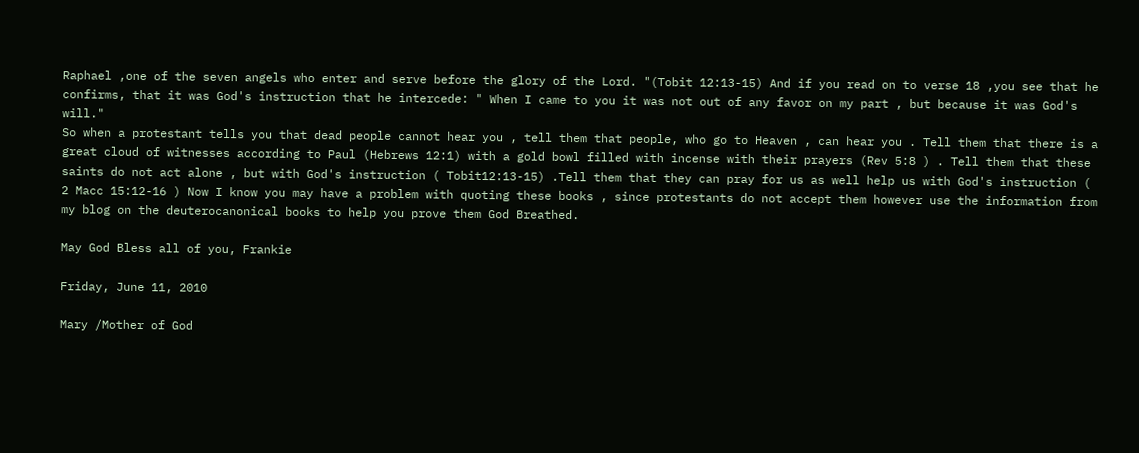Raphael ,one of the seven angels who enter and serve before the glory of the Lord. "(Tobit 12:13-15) And if you read on to verse 18 ,you see that he confirms, that it was God's instruction that he intercede: " When I came to you it was not out of any favor on my part , but because it was God's will."
So when a protestant tells you that dead people cannot hear you , tell them that people, who go to Heaven , can hear you . Tell them that there is a great cloud of witnesses according to Paul (Hebrews 12:1) with a gold bowl filled with incense with their prayers (Rev 5:8 ) . Tell them that these saints do not act alone , but with God's instruction ( Tobit12:13-15) .Tell them that they can pray for us as well help us with God's instruction ( 2 Macc 15:12-16 ) Now I know you may have a problem with quoting these books , since protestants do not accept them however use the information from my blog on the deuterocanonical books to help you prove them God Breathed.

May God Bless all of you, Frankie

Friday, June 11, 2010

Mary /Mother of God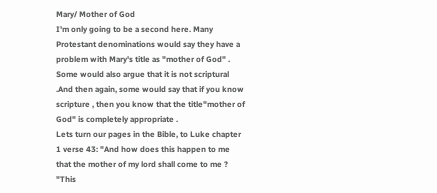Mary/ Mother of God
I'm only going to be a second here. Many Protestant denominations would say they have a problem with Mary's title as "mother of God" . Some would also argue that it is not scriptural .And then again, some would say that if you know scripture , then you know that the title"mother of God" is completely appropriate .
Lets turn our pages in the Bible, to Luke chapter 1 verse 43: "And how does this happen to me that the mother of my lord shall come to me ? "This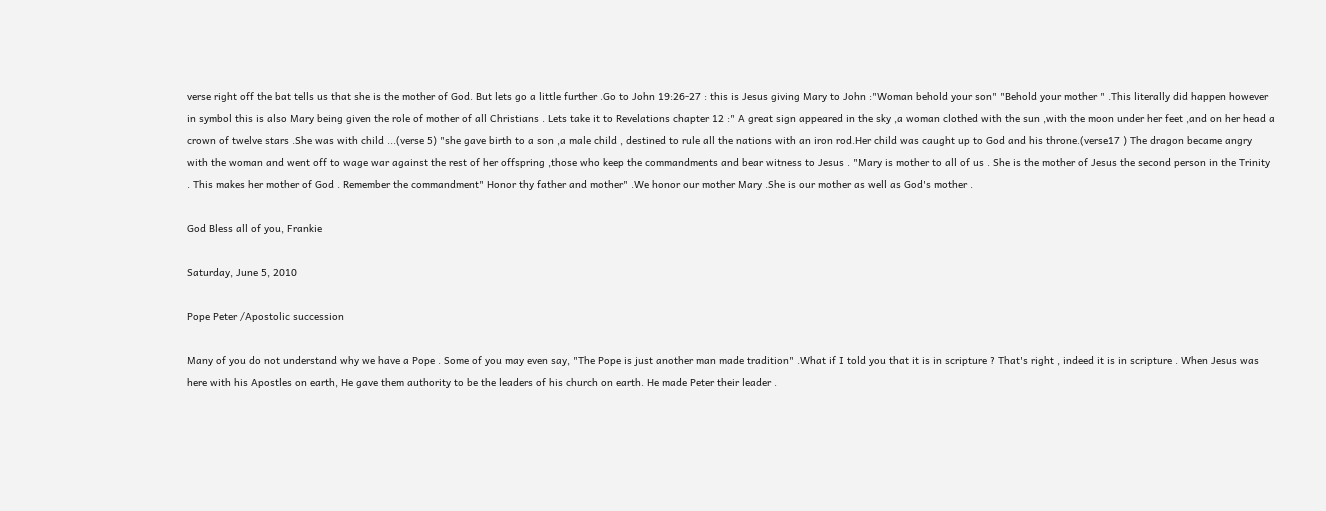verse right off the bat tells us that she is the mother of God. But lets go a little further .Go to John 19:26-27 : this is Jesus giving Mary to John :"Woman behold your son" "Behold your mother " .This literally did happen however in symbol this is also Mary being given the role of mother of all Christians . Lets take it to Revelations chapter 12 :" A great sign appeared in the sky ,a woman clothed with the sun ,with the moon under her feet ,and on her head a crown of twelve stars .She was with child ...(verse 5) "she gave birth to a son ,a male child , destined to rule all the nations with an iron rod.Her child was caught up to God and his throne.(verse17 ) The dragon became angry with the woman and went off to wage war against the rest of her offspring ,those who keep the commandments and bear witness to Jesus . "Mary is mother to all of us . She is the mother of Jesus the second person in the Trinity . This makes her mother of God . Remember the commandment" Honor thy father and mother" .We honor our mother Mary .She is our mother as well as God's mother .

God Bless all of you, Frankie

Saturday, June 5, 2010

Pope Peter /Apostolic succession

Many of you do not understand why we have a Pope . Some of you may even say, "The Pope is just another man made tradition" .What if I told you that it is in scripture ? That's right , indeed it is in scripture . When Jesus was here with his Apostles on earth, He gave them authority to be the leaders of his church on earth. He made Peter their leader .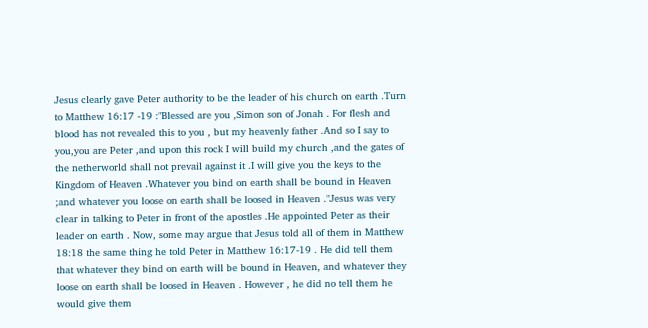Jesus clearly gave Peter authority to be the leader of his church on earth .Turn to Matthew 16:17 -19 :"Blessed are you ,Simon son of Jonah . For flesh and blood has not revealed this to you , but my heavenly father .And so I say to you,you are Peter ,and upon this rock I will build my church ,and the gates of the netherworld shall not prevail against it .I will give you the keys to the Kingdom of Heaven .Whatever you bind on earth shall be bound in Heaven ;and whatever you loose on earth shall be loosed in Heaven ."Jesus was very clear in talking to Peter in front of the apostles .He appointed Peter as their leader on earth . Now, some may argue that Jesus told all of them in Matthew 18:18 the same thing he told Peter in Matthew 16:17-19 . He did tell them that whatever they bind on earth will be bound in Heaven, and whatever they loose on earth shall be loosed in Heaven . However , he did no tell them he would give them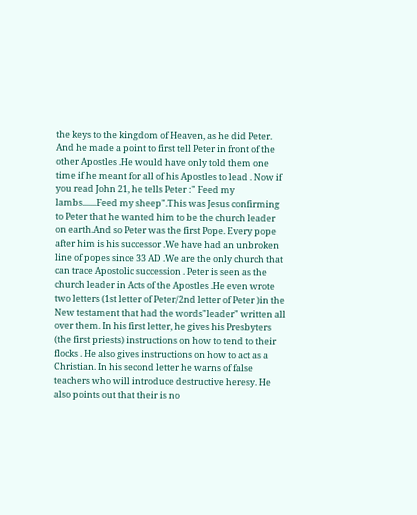the keys to the kingdom of Heaven, as he did Peter. And he made a point to first tell Peter in front of the other Apostles .He would have only told them one time if he meant for all of his Apostles to lead . Now if you read John 21, he tells Peter :" Feed my lambs.......Feed my sheep".This was Jesus confirming to Peter that he wanted him to be the church leader on earth.And so Peter was the first Pope. Every pope after him is his successor .We have had an unbroken line of popes since 33 AD .We are the only church that can trace Apostolic succession . Peter is seen as the church leader in Acts of the Apostles .He even wrote two letters (1st letter of Peter/2nd letter of Peter )in the New testament that had the words"leader" written all over them. In his first letter, he gives his Presbyters (the first priests) instructions on how to tend to their flocks . He also gives instructions on how to act as a Christian. In his second letter he warns of false teachers who will introduce destructive heresy. He also points out that their is no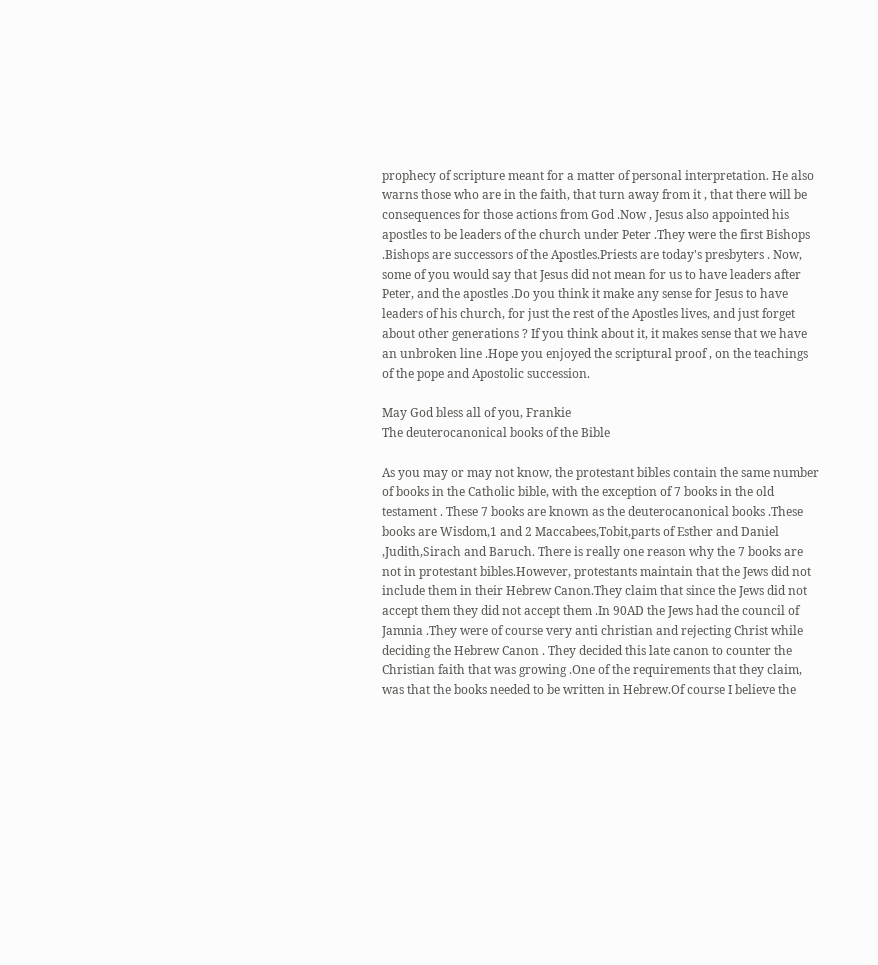prophecy of scripture meant for a matter of personal interpretation. He also warns those who are in the faith, that turn away from it , that there will be consequences for those actions from God .Now , Jesus also appointed his apostles to be leaders of the church under Peter .They were the first Bishops .Bishops are successors of the Apostles.Priests are today's presbyters . Now, some of you would say that Jesus did not mean for us to have leaders after Peter, and the apostles .Do you think it make any sense for Jesus to have leaders of his church, for just the rest of the Apostles lives, and just forget about other generations ? If you think about it, it makes sense that we have an unbroken line .Hope you enjoyed the scriptural proof , on the teachings of the pope and Apostolic succession.

May God bless all of you, Frankie
The deuterocanonical books of the Bible

As you may or may not know, the protestant bibles contain the same number of books in the Catholic bible, with the exception of 7 books in the old testament . These 7 books are known as the deuterocanonical books .These books are Wisdom,1 and 2 Maccabees,Tobit,parts of Esther and Daniel ,Judith,Sirach and Baruch. There is really one reason why the 7 books are not in protestant bibles.However, protestants maintain that the Jews did not include them in their Hebrew Canon.They claim that since the Jews did not accept them they did not accept them .In 90AD the Jews had the council of Jamnia .They were of course very anti christian and rejecting Christ while deciding the Hebrew Canon . They decided this late canon to counter the Christian faith that was growing .One of the requirements that they claim, was that the books needed to be written in Hebrew.Of course I believe the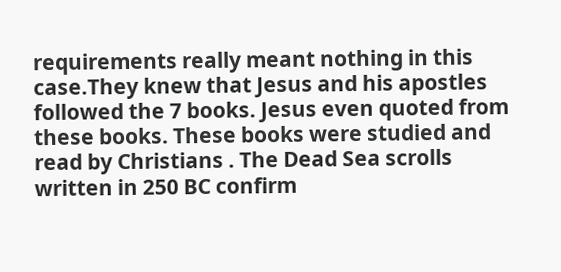requirements really meant nothing in this case.They knew that Jesus and his apostles followed the 7 books. Jesus even quoted from these books. These books were studied and read by Christians . The Dead Sea scrolls written in 250 BC confirm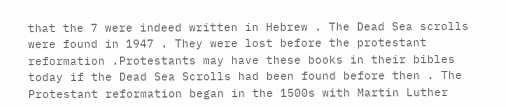that the 7 were indeed written in Hebrew . The Dead Sea scrolls were found in 1947 . They were lost before the protestant reformation .Protestants may have these books in their bibles today if the Dead Sea Scrolls had been found before then . The Protestant reformation began in the 1500s with Martin Luther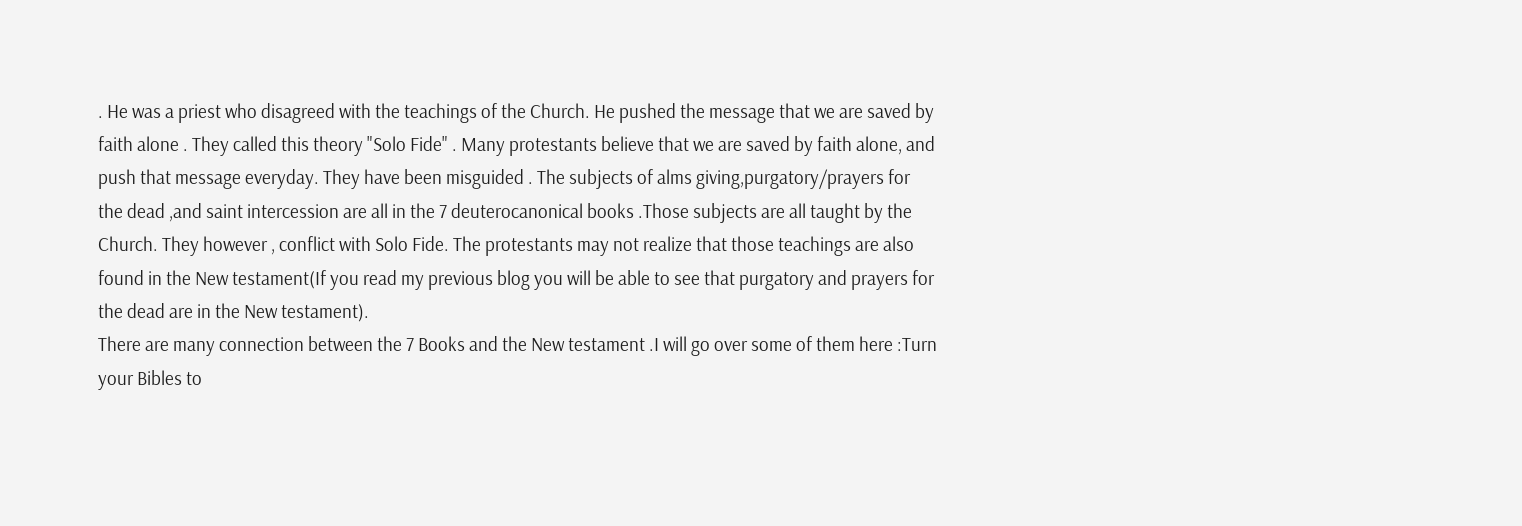. He was a priest who disagreed with the teachings of the Church. He pushed the message that we are saved by faith alone . They called this theory "Solo Fide" . Many protestants believe that we are saved by faith alone, and push that message everyday. They have been misguided . The subjects of alms giving,purgatory/prayers for the dead ,and saint intercession are all in the 7 deuterocanonical books .Those subjects are all taught by the Church. They however , conflict with Solo Fide. The protestants may not realize that those teachings are also found in the New testament(If you read my previous blog you will be able to see that purgatory and prayers for the dead are in the New testament).
There are many connection between the 7 Books and the New testament .I will go over some of them here :Turn your Bibles to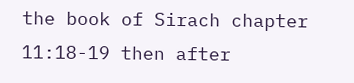the book of Sirach chapter 11:18-19 then after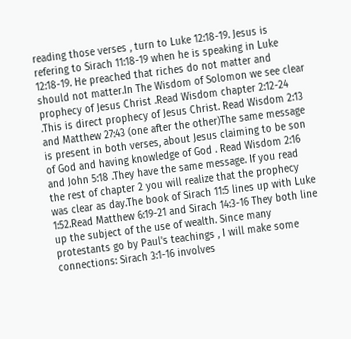reading those verses , turn to Luke 12:18-19. Jesus is refering to Sirach 11:18-19 when he is speaking in Luke 12:18-19. He preached that riches do not matter and should not matter.In The Wisdom of Solomon we see clear prophecy of Jesus Christ .Read Wisdom chapter 2:12-24 .This is direct prophecy of Jesus Christ. Read Wisdom 2:13 and Matthew 27:43 (one after the other)The same message is present in both verses, about Jesus claiming to be son of God and having knowledge of God . Read Wisdom 2:16 and John 5:18 .They have the same message. If you read the rest of chapter 2 you will realize that the prophecy was clear as day.The book of Sirach 11:5 lines up with Luke 1:52.Read Matthew 6:19-21 and Sirach 14:3-16 They both line up the subject of the use of wealth. Since many protestants go by Paul's teachings , I will make some connections: Sirach 3:1-16 involves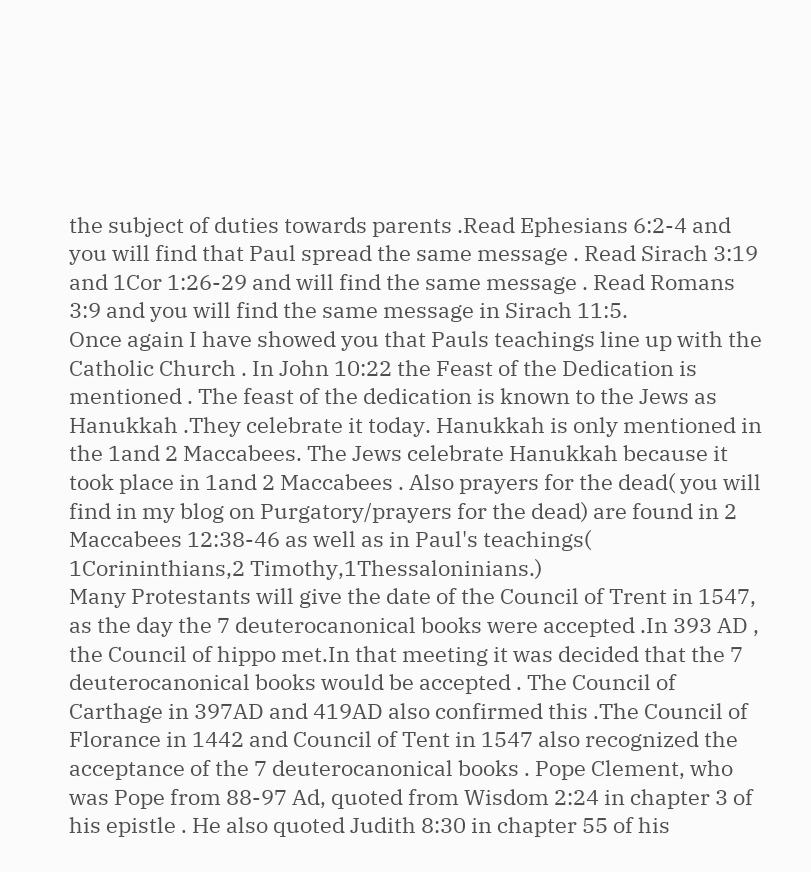the subject of duties towards parents .Read Ephesians 6:2-4 and you will find that Paul spread the same message . Read Sirach 3:19 and 1Cor 1:26-29 and will find the same message . Read Romans 3:9 and you will find the same message in Sirach 11:5.
Once again I have showed you that Pauls teachings line up with the Catholic Church . In John 10:22 the Feast of the Dedication is mentioned . The feast of the dedication is known to the Jews as Hanukkah .They celebrate it today. Hanukkah is only mentioned in the 1and 2 Maccabees. The Jews celebrate Hanukkah because it took place in 1and 2 Maccabees . Also prayers for the dead( you will find in my blog on Purgatory/prayers for the dead) are found in 2 Maccabees 12:38-46 as well as in Paul's teachings( 1Corininthians,2 Timothy,1Thessaloninians.)
Many Protestants will give the date of the Council of Trent in 1547, as the day the 7 deuterocanonical books were accepted .In 393 AD , the Council of hippo met.In that meeting it was decided that the 7 deuterocanonical books would be accepted . The Council of Carthage in 397AD and 419AD also confirmed this .The Council of Florance in 1442 and Council of Tent in 1547 also recognized the acceptance of the 7 deuterocanonical books . Pope Clement, who was Pope from 88-97 Ad, quoted from Wisdom 2:24 in chapter 3 of his epistle . He also quoted Judith 8:30 in chapter 55 of his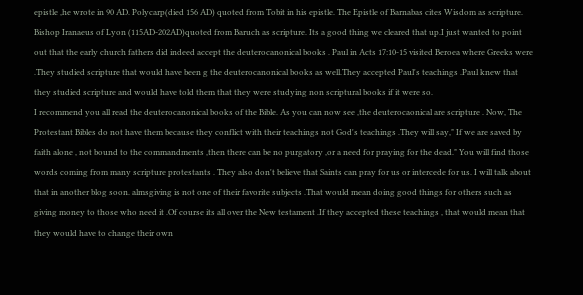epistle ,he wrote in 90 AD. Polycarp(died 156 AD) quoted from Tobit in his epistle. The Epistle of Barnabas cites Wisdom as scripture. Bishop Iranaeus of Lyon (115AD-202AD)quoted from Baruch as scripture. Its a good thing we cleared that up.I just wanted to point out that the early church fathers did indeed accept the deuterocanonical books . Paul in Acts 17:10-15 visited Beroea where Greeks were .They studied scripture that would have been g the deuterocanonical books as well.They accepted Paul's teachings .Paul knew that they studied scripture and would have told them that they were studying non scriptural books if it were so.
I recommend you all read the deuterocanonical books of the Bible. As you can now see ,the deuterocaonical are scripture . Now, The Protestant Bibles do not have them because they conflict with their teachings not God's teachings .They will say," If we are saved by faith alone , not bound to the commandments ,then there can be no purgatory ,or a need for praying for the dead." You will find those words coming from many scripture protestants . They also don't believe that Saints can pray for us or intercede for us. I will talk about that in another blog soon. almsgiving is not one of their favorite subjects .That would mean doing good things for others such as giving money to those who need it .Of course its all over the New testament .If they accepted these teachings , that would mean that they would have to change their own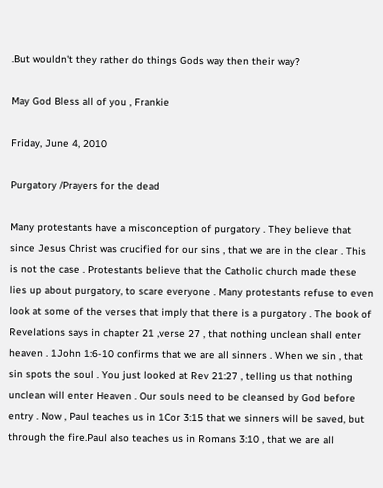.But wouldn't they rather do things Gods way then their way?

May God Bless all of you , Frankie

Friday, June 4, 2010

Purgatory /Prayers for the dead

Many protestants have a misconception of purgatory . They believe that since Jesus Christ was crucified for our sins , that we are in the clear . This is not the case . Protestants believe that the Catholic church made these lies up about purgatory, to scare everyone . Many protestants refuse to even look at some of the verses that imply that there is a purgatory . The book of Revelations says in chapter 21 ,verse 27 , that nothing unclean shall enter heaven . 1John 1:6-10 confirms that we are all sinners . When we sin , that sin spots the soul . You just looked at Rev 21:27 , telling us that nothing unclean will enter Heaven . Our souls need to be cleansed by God before entry . Now , Paul teaches us in 1Cor 3:15 that we sinners will be saved, but through the fire.Paul also teaches us in Romans 3:10 , that we are all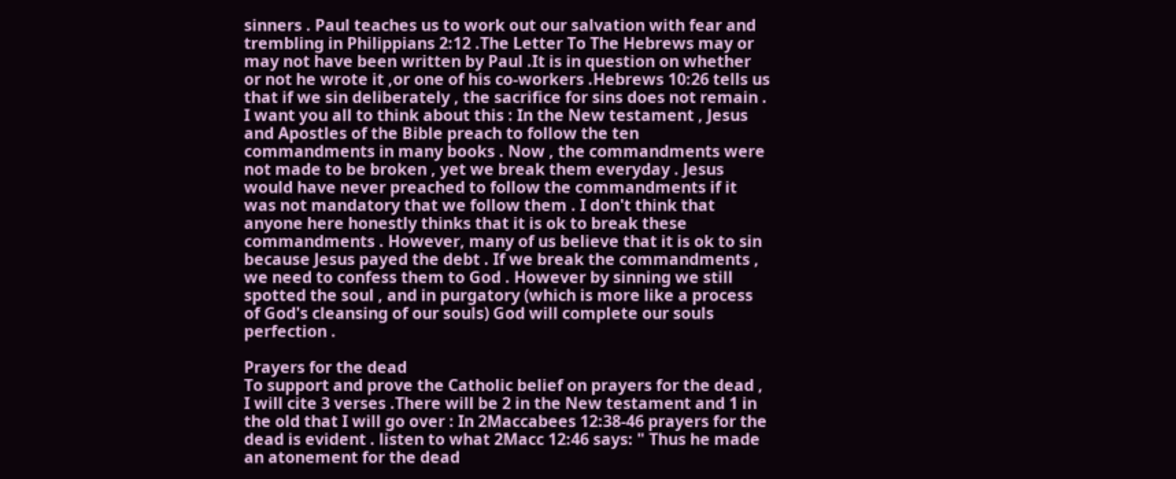sinners . Paul teaches us to work out our salvation with fear and trembling in Philippians 2:12 .The Letter To The Hebrews may or may not have been written by Paul .It is in question on whether or not he wrote it ,or one of his co-workers .Hebrews 10:26 tells us that if we sin deliberately , the sacrifice for sins does not remain . I want you all to think about this : In the New testament , Jesus and Apostles of the Bible preach to follow the ten commandments in many books . Now , the commandments were not made to be broken , yet we break them everyday . Jesus would have never preached to follow the commandments if it was not mandatory that we follow them . I don't think that anyone here honestly thinks that it is ok to break these commandments . However, many of us believe that it is ok to sin because Jesus payed the debt . If we break the commandments , we need to confess them to God . However by sinning we still spotted the soul , and in purgatory (which is more like a process of God's cleansing of our souls) God will complete our souls perfection .

Prayers for the dead
To support and prove the Catholic belief on prayers for the dead , I will cite 3 verses .There will be 2 in the New testament and 1 in the old that I will go over : In 2Maccabees 12:38-46 prayers for the dead is evident . listen to what 2Macc 12:46 says: " Thus he made an atonement for the dead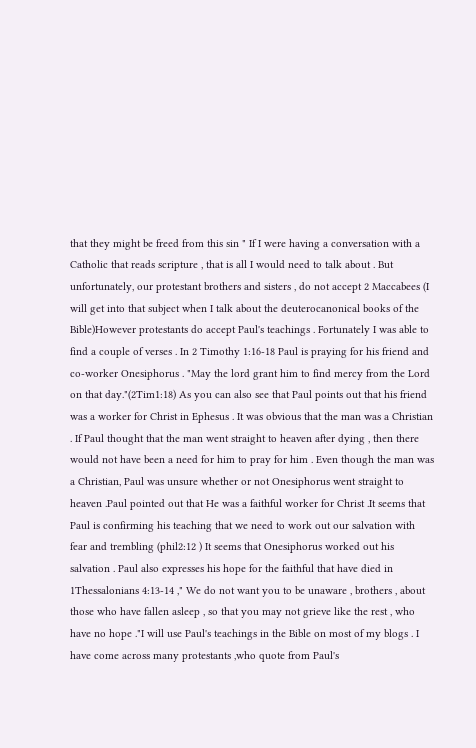that they might be freed from this sin " If I were having a conversation with a Catholic that reads scripture , that is all I would need to talk about . But unfortunately, our protestant brothers and sisters , do not accept 2 Maccabees (I will get into that subject when I talk about the deuterocanonical books of the Bible)However protestants do accept Paul's teachings . Fortunately I was able to find a couple of verses . In 2 Timothy 1:16-18 Paul is praying for his friend and co-worker Onesiphorus . "May the lord grant him to find mercy from the Lord on that day."(2Tim1:18) As you can also see that Paul points out that his friend was a worker for Christ in Ephesus . It was obvious that the man was a Christian . If Paul thought that the man went straight to heaven after dying , then there would not have been a need for him to pray for him . Even though the man was a Christian, Paul was unsure whether or not Onesiphorus went straight to heaven .Paul pointed out that He was a faithful worker for Christ .It seems that Paul is confirming his teaching that we need to work out our salvation with fear and trembling (phil2:12 ) It seems that Onesiphorus worked out his salvation . Paul also expresses his hope for the faithful that have died in 1Thessalonians 4:13-14 ," We do not want you to be unaware , brothers , about those who have fallen asleep , so that you may not grieve like the rest , who have no hope ."I will use Paul's teachings in the Bible on most of my blogs . I have come across many protestants ,who quote from Paul's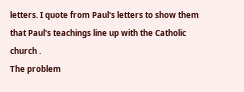letters. I quote from Paul's letters to show them that Paul's teachings line up with the Catholic church .
The problem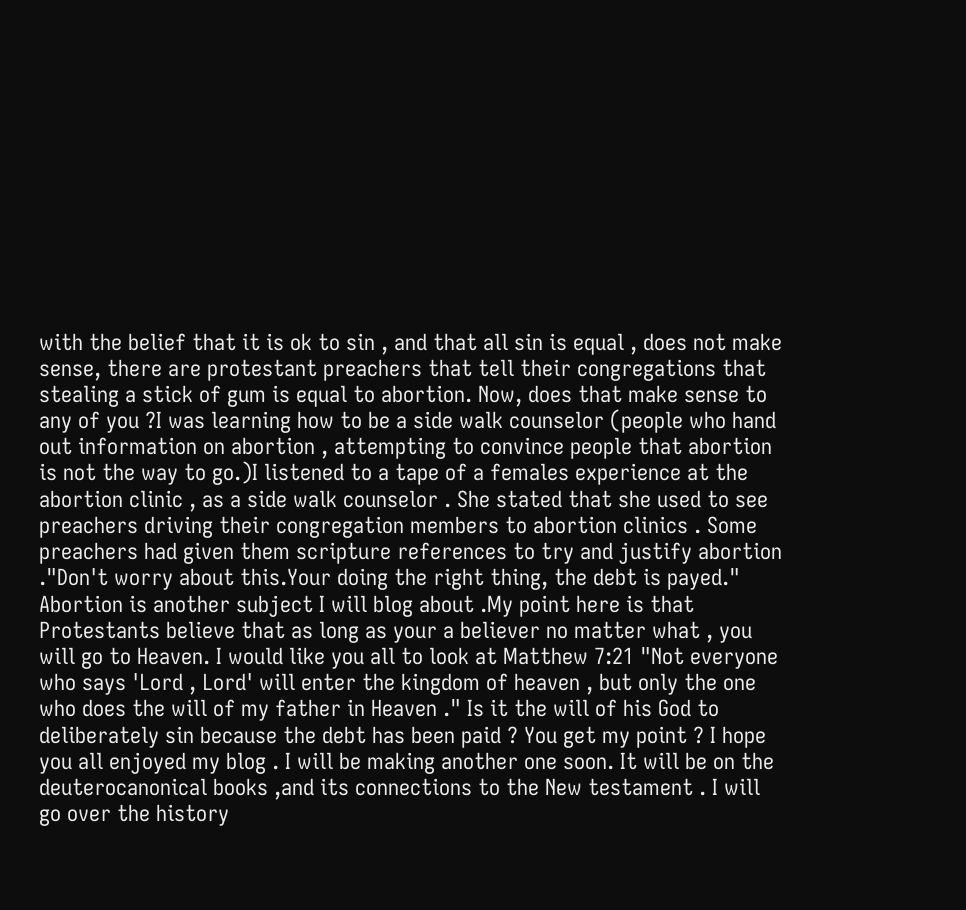with the belief that it is ok to sin , and that all sin is equal , does not make sense, there are protestant preachers that tell their congregations that stealing a stick of gum is equal to abortion. Now, does that make sense to any of you ?I was learning how to be a side walk counselor (people who hand out information on abortion , attempting to convince people that abortion is not the way to go.)I listened to a tape of a females experience at the abortion clinic , as a side walk counselor . She stated that she used to see preachers driving their congregation members to abortion clinics . Some preachers had given them scripture references to try and justify abortion ."Don't worry about this.Your doing the right thing, the debt is payed." Abortion is another subject I will blog about .My point here is that Protestants believe that as long as your a believer no matter what , you will go to Heaven. I would like you all to look at Matthew 7:21 "Not everyone who says 'Lord , Lord' will enter the kingdom of heaven , but only the one who does the will of my father in Heaven ." Is it the will of his God to deliberately sin because the debt has been paid ? You get my point ? I hope you all enjoyed my blog . I will be making another one soon. It will be on the deuterocanonical books ,and its connections to the New testament . I will go over the history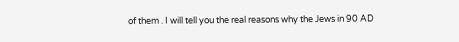of them . I will tell you the real reasons why the Jews in 90 AD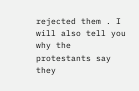rejected them . I will also tell you why the protestants say they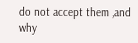do not accept them ,and why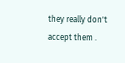they really don't accept them .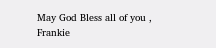May God Bless all of you , Frankie